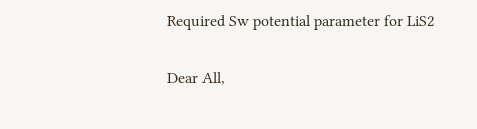Required Sw potential parameter for LiS2

Dear All,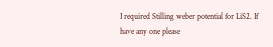I required Stilling weber potential for LiS2. If have any one please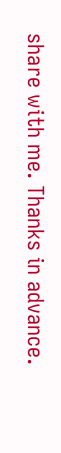share with me. Thanks in advance.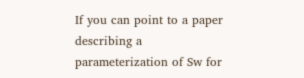If you can point to a paper describing a parameterization of Sw for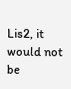Lis2, it would not be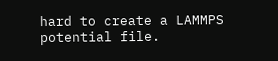hard to create a LAMMPS potential file.